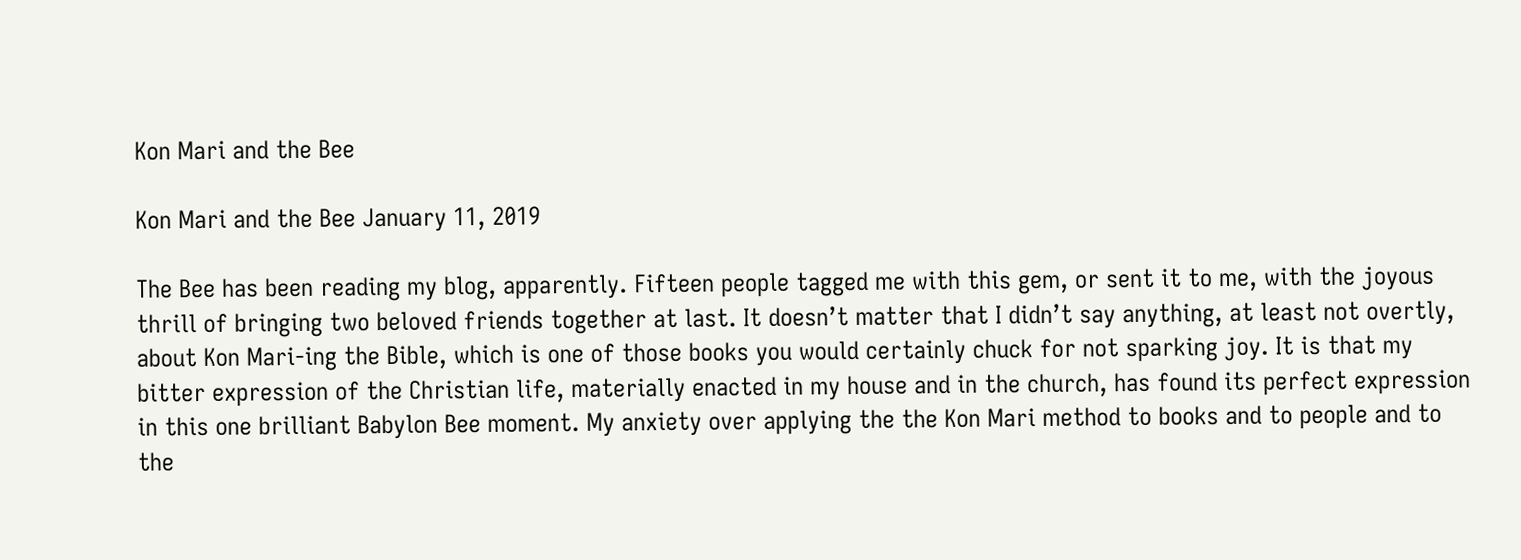Kon Mari and the Bee

Kon Mari and the Bee January 11, 2019

The Bee has been reading my blog, apparently. Fifteen people tagged me with this gem, or sent it to me, with the joyous thrill of bringing two beloved friends together at last. It doesn’t matter that I didn’t say anything, at least not overtly, about Kon Mari-ing the Bible, which is one of those books you would certainly chuck for not sparking joy. It is that my bitter expression of the Christian life, materially enacted in my house and in the church, has found its perfect expression in this one brilliant Babylon Bee moment. My anxiety over applying the the Kon Mari method to books and to people and to the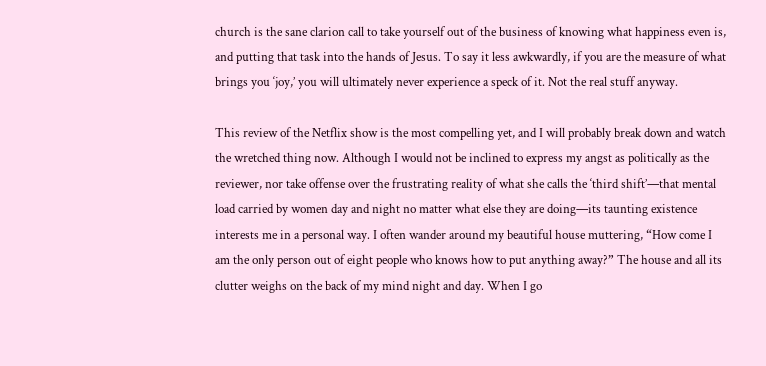church is the sane clarion call to take yourself out of the business of knowing what happiness even is, and putting that task into the hands of Jesus. To say it less awkwardly, if you are the measure of what brings you ‘joy,’ you will ultimately never experience a speck of it. Not the real stuff anyway.

This review of the Netflix show is the most compelling yet, and I will probably break down and watch the wretched thing now. Although I would not be inclined to express my angst as politically as the reviewer, nor take offense over the frustrating reality of what she calls the ‘third shift’—that mental load carried by women day and night no matter what else they are doing—its taunting existence interests me in a personal way. I often wander around my beautiful house muttering, “How come I am the only person out of eight people who knows how to put anything away?” The house and all its clutter weighs on the back of my mind night and day. When I go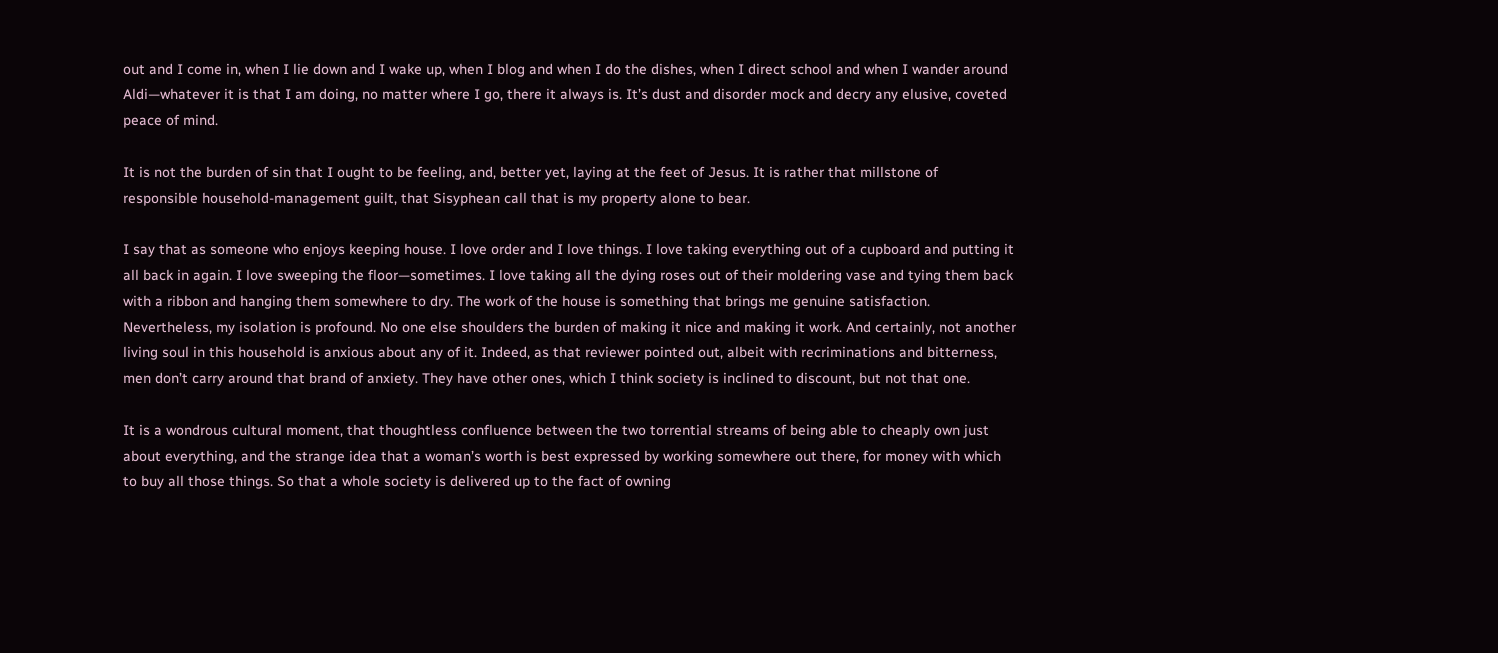out and I come in, when I lie down and I wake up, when I blog and when I do the dishes, when I direct school and when I wander around Aldi—whatever it is that I am doing, no matter where I go, there it always is. It’s dust and disorder mock and decry any elusive, coveted peace of mind.

It is not the burden of sin that I ought to be feeling, and, better yet, laying at the feet of Jesus. It is rather that millstone of responsible household-management guilt, that Sisyphean call that is my property alone to bear.

I say that as someone who enjoys keeping house. I love order and I love things. I love taking everything out of a cupboard and putting it all back in again. I love sweeping the floor—sometimes. I love taking all the dying roses out of their moldering vase and tying them back with a ribbon and hanging them somewhere to dry. The work of the house is something that brings me genuine satisfaction. Nevertheless, my isolation is profound. No one else shoulders the burden of making it nice and making it work. And certainly, not another living soul in this household is anxious about any of it. Indeed, as that reviewer pointed out, albeit with recriminations and bitterness, men don’t carry around that brand of anxiety. They have other ones, which I think society is inclined to discount, but not that one.

It is a wondrous cultural moment, that thoughtless confluence between the two torrential streams of being able to cheaply own just about everything, and the strange idea that a woman’s worth is best expressed by working somewhere out there, for money with which to buy all those things. So that a whole society is delivered up to the fact of owning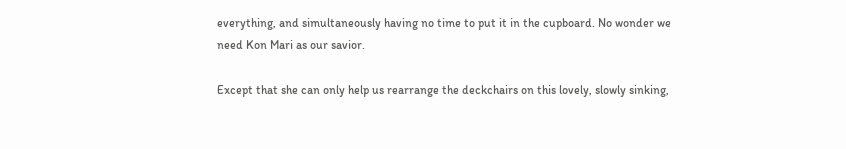everything, and simultaneously having no time to put it in the cupboard. No wonder we need Kon Mari as our savior.

Except that she can only help us rearrange the deckchairs on this lovely, slowly sinking,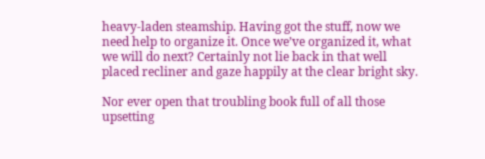heavy-laden steamship. Having got the stuff, now we need help to organize it. Once we’ve organized it, what we will do next? Certainly not lie back in that well placed recliner and gaze happily at the clear bright sky.

Nor ever open that troubling book full of all those upsetting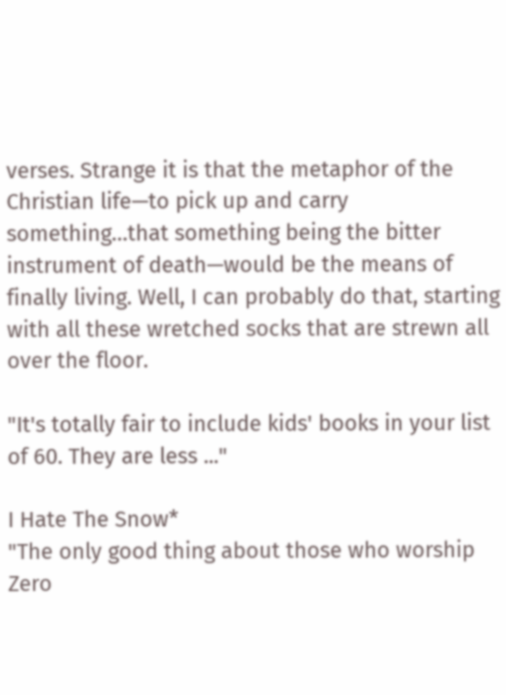verses. Strange it is that the metaphor of the Christian life—to pick up and carry something…that something being the bitter instrument of death—would be the means of finally living. Well, I can probably do that, starting with all these wretched socks that are strewn all over the floor.

"It's totally fair to include kids' books in your list of 60. They are less ..."

I Hate The Snow*
"The only good thing about those who worship Zero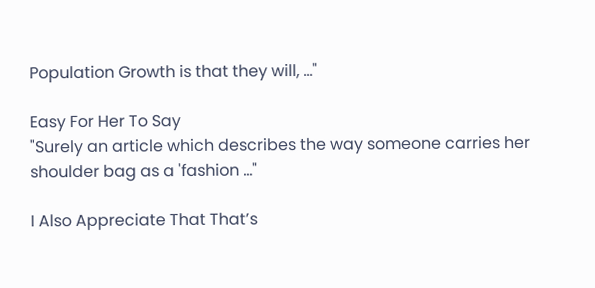Population Growth is that they will, ..."

Easy For Her To Say
"Surely an article which describes the way someone carries her shoulder bag as a 'fashion ..."

I Also Appreciate That That’s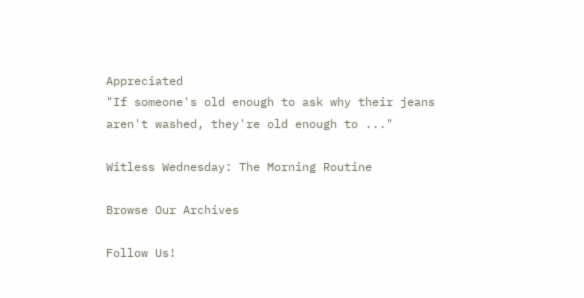Appreciated
"If someone's old enough to ask why their jeans aren't washed, they're old enough to ..."

Witless Wednesday: The Morning Routine

Browse Our Archives

Follow Us!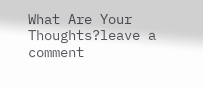What Are Your Thoughts?leave a comment